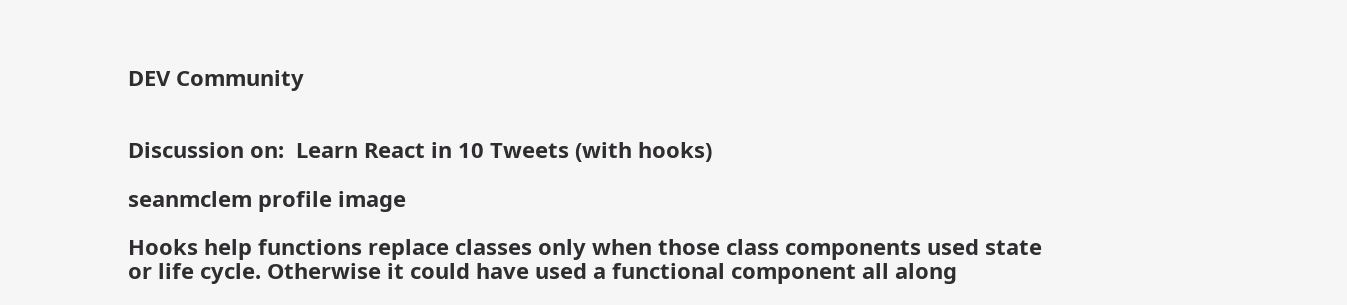DEV Community


Discussion on:  Learn React in 10 Tweets (with hooks)

seanmclem profile image

Hooks help functions replace classes only when those class components used state or life cycle. Otherwise it could have used a functional component all along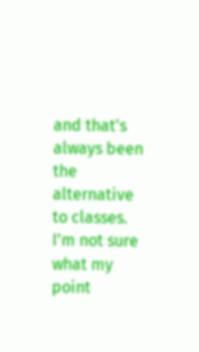and that's always been the alternative to classes. I'm not sure what my point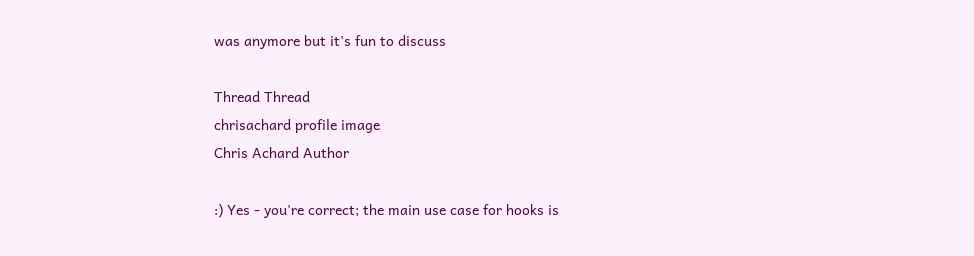was anymore but it's fun to discuss

Thread Thread
chrisachard profile image
Chris Achard Author

:) Yes - you're correct; the main use case for hooks is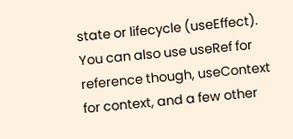state or lifecycle (useEffect). You can also use useRef for reference though, useContext for context, and a few other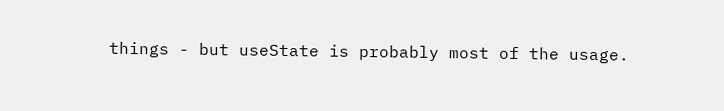things - but useState is probably most of the usage.